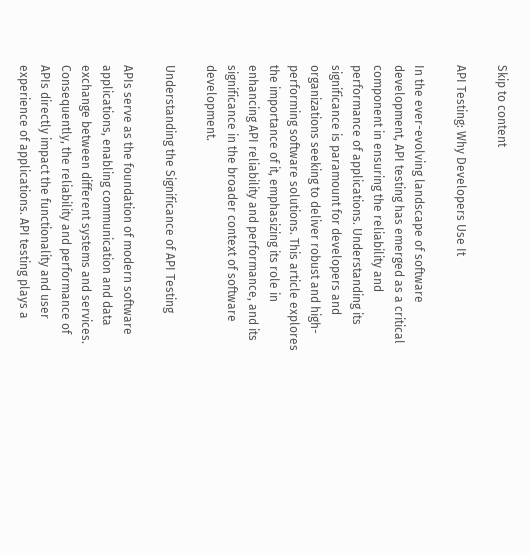Skip to content

API Testing: Why Developers Use It

In the ever-evolving landscape of software development, API testing has emerged as a critical component in ensuring the reliability and performance of applications. Understanding its significance is paramount for developers and organizations seeking to deliver robust and high-performing software solutions. This article explores the importance of it, emphasizing its role in enhancing API reliability and performance, and its significance in the broader context of software development.

Understanding the Significance of API Testing

APIs serve as the foundation of modern software applications, enabling communication and data exchange between different systems and services. Consequently, the reliability and performance of APIs directly impact the functionality and user experience of applications. API testing plays a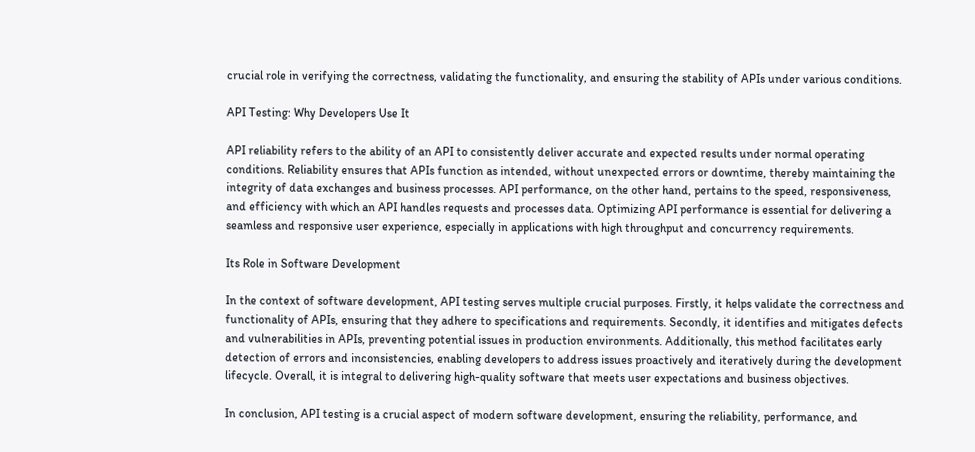crucial role in verifying the correctness, validating the functionality, and ensuring the stability of APIs under various conditions.

API Testing: Why Developers Use It

API reliability refers to the ability of an API to consistently deliver accurate and expected results under normal operating conditions. Reliability ensures that APIs function as intended, without unexpected errors or downtime, thereby maintaining the integrity of data exchanges and business processes. API performance, on the other hand, pertains to the speed, responsiveness, and efficiency with which an API handles requests and processes data. Optimizing API performance is essential for delivering a seamless and responsive user experience, especially in applications with high throughput and concurrency requirements.

Its Role in Software Development

In the context of software development, API testing serves multiple crucial purposes. Firstly, it helps validate the correctness and functionality of APIs, ensuring that they adhere to specifications and requirements. Secondly, it identifies and mitigates defects and vulnerabilities in APIs, preventing potential issues in production environments. Additionally, this method facilitates early detection of errors and inconsistencies, enabling developers to address issues proactively and iteratively during the development lifecycle. Overall, it is integral to delivering high-quality software that meets user expectations and business objectives.

In conclusion, API testing is a crucial aspect of modern software development, ensuring the reliability, performance, and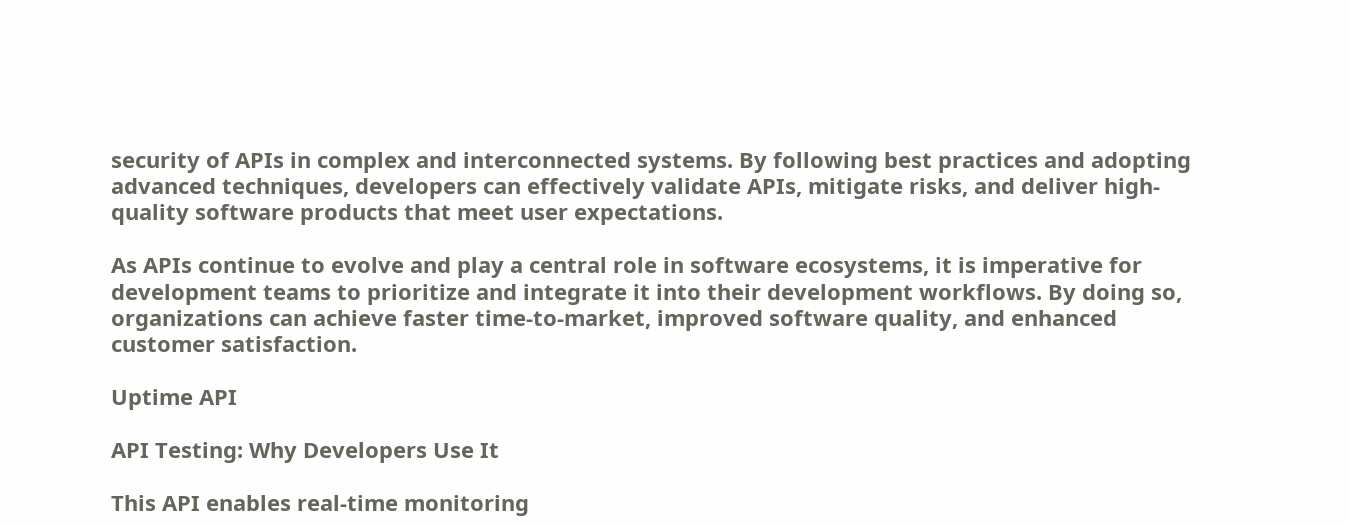security of APIs in complex and interconnected systems. By following best practices and adopting advanced techniques, developers can effectively validate APIs, mitigate risks, and deliver high-quality software products that meet user expectations.

As APIs continue to evolve and play a central role in software ecosystems, it is imperative for development teams to prioritize and integrate it into their development workflows. By doing so, organizations can achieve faster time-to-market, improved software quality, and enhanced customer satisfaction.

Uptime API

API Testing: Why Developers Use It

This API enables real-time monitoring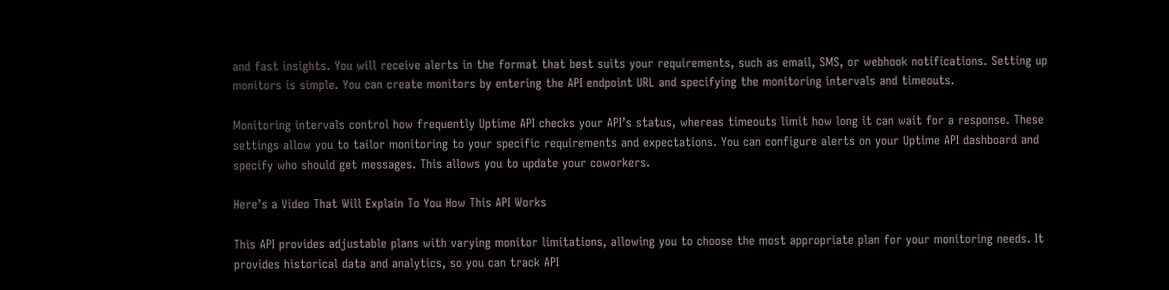and fast insights. You will receive alerts in the format that best suits your requirements, such as email, SMS, or webhook notifications. Setting up monitors is simple. You can create monitors by entering the API endpoint URL and specifying the monitoring intervals and timeouts.

Monitoring intervals control how frequently Uptime API checks your API’s status, whereas timeouts limit how long it can wait for a response. These settings allow you to tailor monitoring to your specific requirements and expectations. You can configure alerts on your Uptime API dashboard and specify who should get messages. This allows you to update your coworkers.

Here’s a Video That Will Explain To You How This API Works

This API provides adjustable plans with varying monitor limitations, allowing you to choose the most appropriate plan for your monitoring needs. It provides historical data and analytics, so you can track API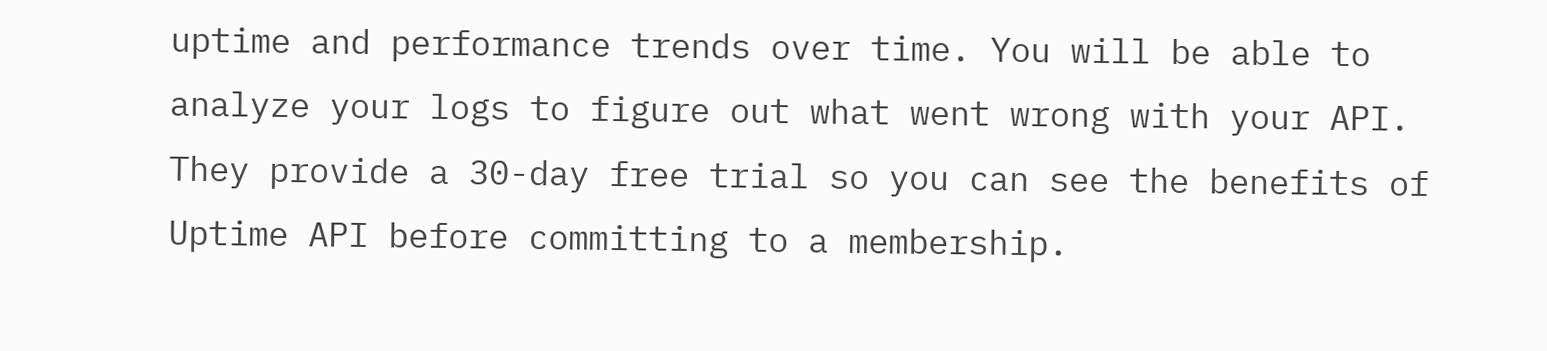uptime and performance trends over time. You will be able to analyze your logs to figure out what went wrong with your API. They provide a 30-day free trial so you can see the benefits of Uptime API before committing to a membership.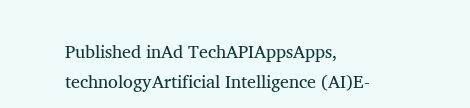Published inAd TechAPIAppsApps, technologyArtificial Intelligence (AI)E-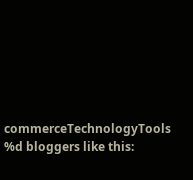commerceTechnologyTools
%d bloggers like this: